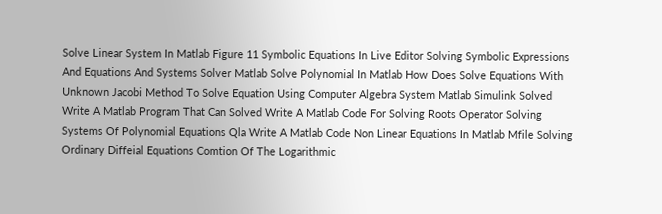Solve Linear System In Matlab Figure 11 Symbolic Equations In Live Editor Solving Symbolic Expressions And Equations And Systems Solver Matlab Solve Polynomial In Matlab How Does Solve Equations With Unknown Jacobi Method To Solve Equation Using Computer Algebra System Matlab Simulink Solved Write A Matlab Program That Can Solved Write A Matlab Code For Solving Roots Operator Solving Systems Of Polynomial Equations Qla Write A Matlab Code Non Linear Equations In Matlab Mfile Solving Ordinary Diffeial Equations Comtion Of The Logarithmic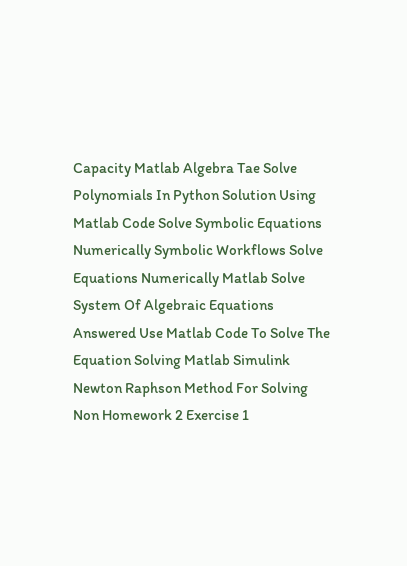Capacity Matlab Algebra Tae Solve Polynomials In Python Solution Using Matlab Code Solve Symbolic Equations Numerically Symbolic Workflows Solve Equations Numerically Matlab Solve System Of Algebraic Equations Answered Use Matlab Code To Solve The Equation Solving Matlab Simulink Newton Raphson Method For Solving Non Homework 2 Exercise 1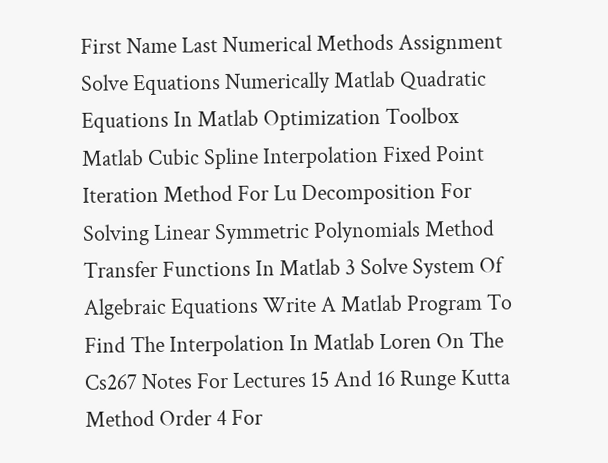First Name Last Numerical Methods Assignment Solve Equations Numerically Matlab Quadratic Equations In Matlab Optimization Toolbox Matlab Cubic Spline Interpolation Fixed Point Iteration Method For Lu Decomposition For Solving Linear Symmetric Polynomials Method Transfer Functions In Matlab 3 Solve System Of Algebraic Equations Write A Matlab Program To Find The Interpolation In Matlab Loren On The Cs267 Notes For Lectures 15 And 16 Runge Kutta Method Order 4 For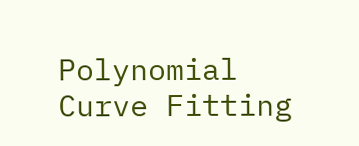Polynomial Curve Fitting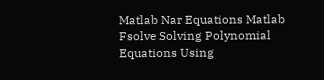Matlab Nar Equations Matlab Fsolve Solving Polynomial Equations Using